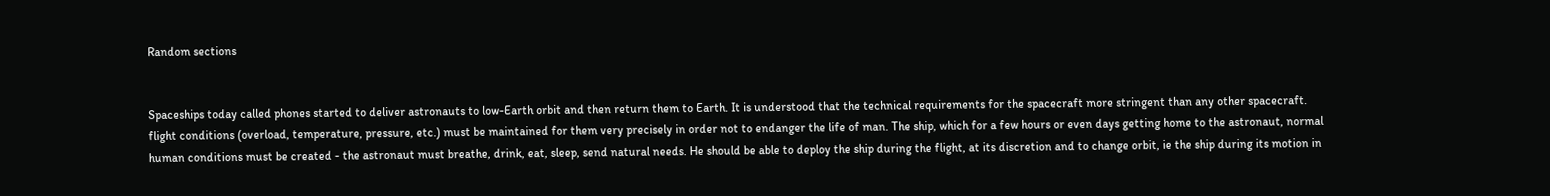Random sections


Spaceships today called phones started to deliver astronauts to low-Earth orbit and then return them to Earth. It is understood that the technical requirements for the spacecraft more stringent than any other spacecraft. flight conditions (overload, temperature, pressure, etc.) must be maintained for them very precisely in order not to endanger the life of man. The ship, which for a few hours or even days getting home to the astronaut, normal human conditions must be created - the astronaut must breathe, drink, eat, sleep, send natural needs. He should be able to deploy the ship during the flight, at its discretion and to change orbit, ie the ship during its motion in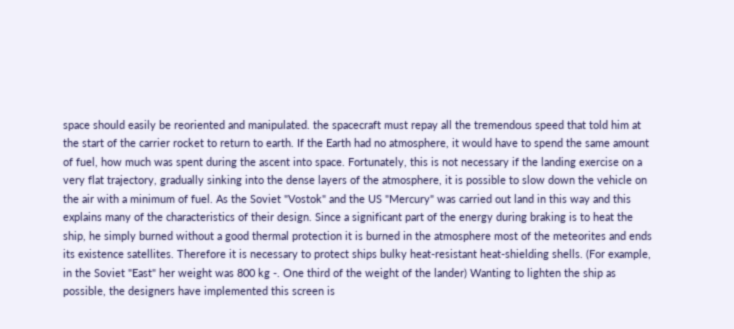space should easily be reoriented and manipulated. the spacecraft must repay all the tremendous speed that told him at the start of the carrier rocket to return to earth. If the Earth had no atmosphere, it would have to spend the same amount of fuel, how much was spent during the ascent into space. Fortunately, this is not necessary if the landing exercise on a very flat trajectory, gradually sinking into the dense layers of the atmosphere, it is possible to slow down the vehicle on the air with a minimum of fuel. As the Soviet "Vostok" and the US "Mercury" was carried out land in this way and this explains many of the characteristics of their design. Since a significant part of the energy during braking is to heat the ship, he simply burned without a good thermal protection it is burned in the atmosphere most of the meteorites and ends its existence satellites. Therefore it is necessary to protect ships bulky heat-resistant heat-shielding shells. (For example, in the Soviet "East" her weight was 800 kg -. One third of the weight of the lander) Wanting to lighten the ship as possible, the designers have implemented this screen is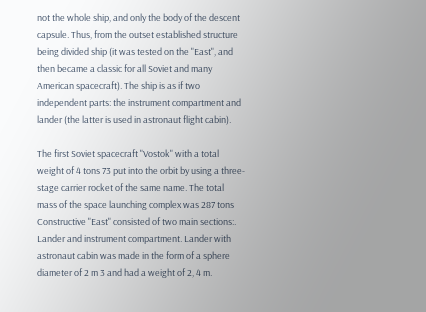not the whole ship, and only the body of the descent capsule. Thus, from the outset established structure being divided ship (it was tested on the "East", and then became a classic for all Soviet and many American spacecraft). The ship is as if two independent parts: the instrument compartment and lander (the latter is used in astronaut flight cabin).

The first Soviet spacecraft "Vostok" with a total weight of 4 tons 73 put into the orbit by using a three-stage carrier rocket of the same name. The total mass of the space launching complex was 287 tons Constructive "East" consisted of two main sections:. Lander and instrument compartment. Lander with astronaut cabin was made in the form of a sphere diameter of 2 m 3 and had a weight of 2, 4 m.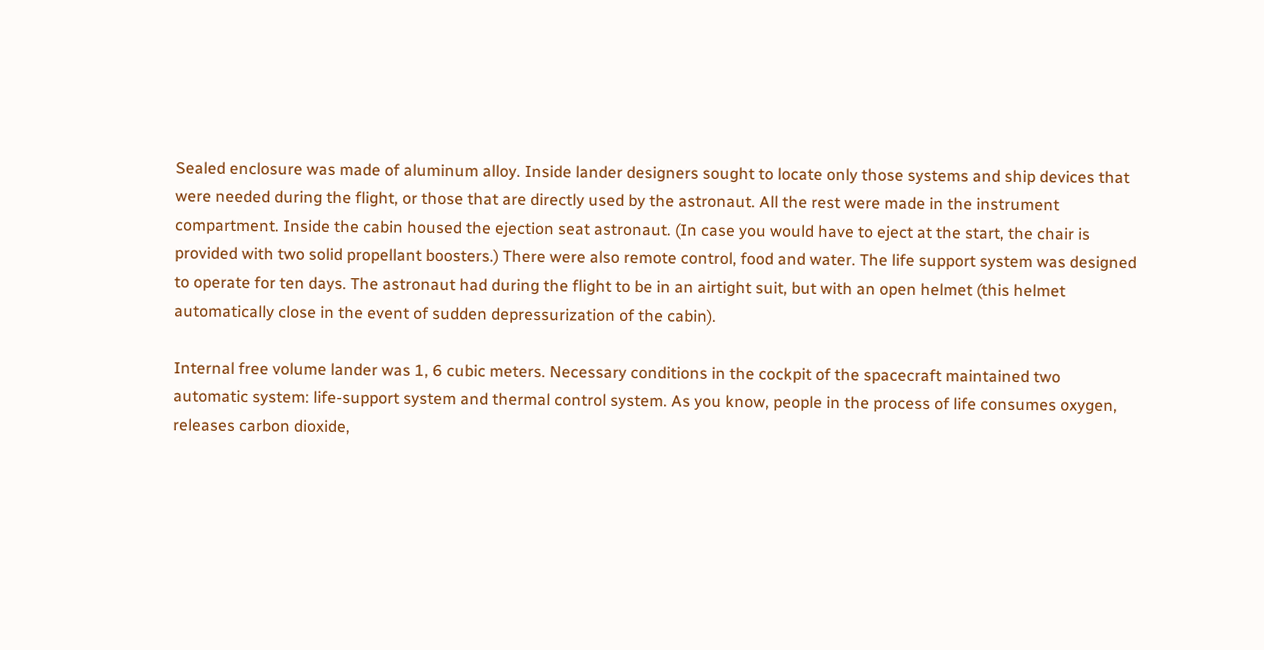Sealed enclosure was made of aluminum alloy. Inside lander designers sought to locate only those systems and ship devices that were needed during the flight, or those that are directly used by the astronaut. All the rest were made in the instrument compartment. Inside the cabin housed the ejection seat astronaut. (In case you would have to eject at the start, the chair is provided with two solid propellant boosters.) There were also remote control, food and water. The life support system was designed to operate for ten days. The astronaut had during the flight to be in an airtight suit, but with an open helmet (this helmet automatically close in the event of sudden depressurization of the cabin).

Internal free volume lander was 1, 6 cubic meters. Necessary conditions in the cockpit of the spacecraft maintained two automatic system: life-support system and thermal control system. As you know, people in the process of life consumes oxygen, releases carbon dioxide,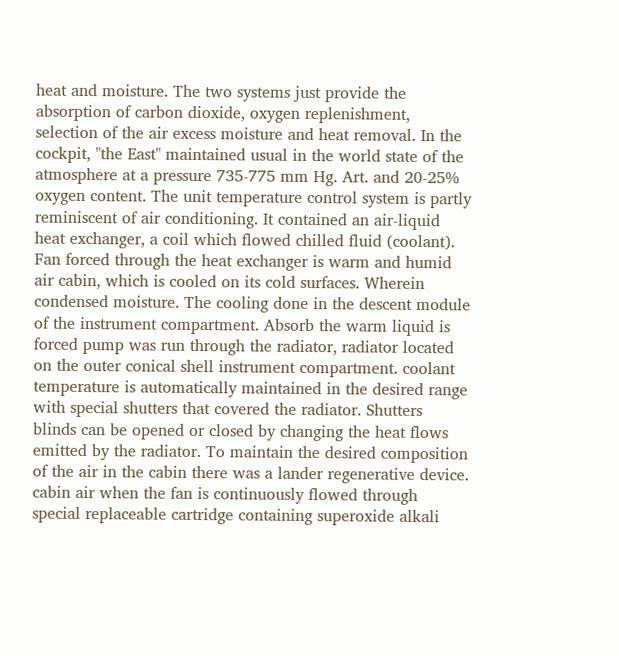heat and moisture. The two systems just provide the absorption of carbon dioxide, oxygen replenishment, selection of the air excess moisture and heat removal. In the cockpit, "the East" maintained usual in the world state of the atmosphere at a pressure 735-775 mm Hg. Art. and 20-25% oxygen content. The unit temperature control system is partly reminiscent of air conditioning. It contained an air-liquid heat exchanger, a coil which flowed chilled fluid (coolant). Fan forced through the heat exchanger is warm and humid air cabin, which is cooled on its cold surfaces. Wherein condensed moisture. The cooling done in the descent module of the instrument compartment. Absorb the warm liquid is forced pump was run through the radiator, radiator located on the outer conical shell instrument compartment. coolant temperature is automatically maintained in the desired range with special shutters that covered the radiator. Shutters blinds can be opened or closed by changing the heat flows emitted by the radiator. To maintain the desired composition of the air in the cabin there was a lander regenerative device. cabin air when the fan is continuously flowed through special replaceable cartridge containing superoxide alkali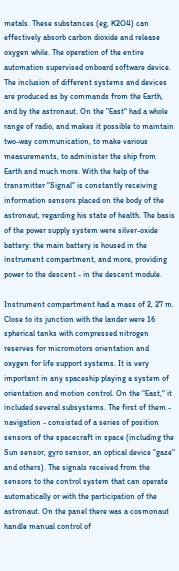metals. These substances (eg, K2O4) can effectively absorb carbon dioxide and release oxygen while. The operation of the entire automation supervised onboard software device. The inclusion of different systems and devices are produced as by commands from the Earth, and by the astronaut. On the "East" had a whole range of radio, and makes it possible to maintain two-way communication, to make various measurements, to administer the ship from Earth and much more. With the help of the transmitter "Signal" is constantly receiving information sensors placed on the body of the astronaut, regarding his state of health. The basis of the power supply system were silver-oxide battery: the main battery is housed in the instrument compartment, and more, providing power to the descent - in the descent module.

Instrument compartment had a mass of 2, 27 m. Close to its junction with the lander were 16 spherical tanks with compressed nitrogen reserves for micromotors orientation and oxygen for life support systems. It is very important in any spaceship playing a system of orientation and motion control. On the "East," it included several subsystems. The first of them - navigation - consisted of a series of position sensors of the spacecraft in space (including the Sun sensor, gyro sensor, an optical device "gaze" and others). The signals received from the sensors to the control system that can operate automatically or with the participation of the astronaut. On the panel there was a cosmonaut handle manual control of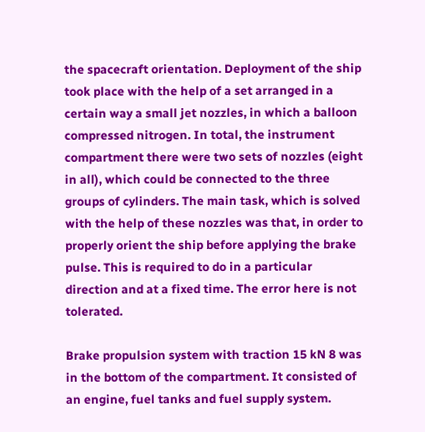the spacecraft orientation. Deployment of the ship took place with the help of a set arranged in a certain way a small jet nozzles, in which a balloon compressed nitrogen. In total, the instrument compartment there were two sets of nozzles (eight in all), which could be connected to the three groups of cylinders. The main task, which is solved with the help of these nozzles was that, in order to properly orient the ship before applying the brake pulse. This is required to do in a particular direction and at a fixed time. The error here is not tolerated.

Brake propulsion system with traction 15 kN 8 was in the bottom of the compartment. It consisted of an engine, fuel tanks and fuel supply system.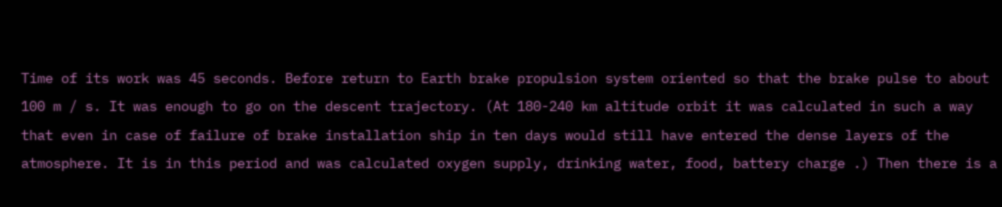Time of its work was 45 seconds. Before return to Earth brake propulsion system oriented so that the brake pulse to about 100 m / s. It was enough to go on the descent trajectory. (At 180-240 km altitude orbit it was calculated in such a way that even in case of failure of brake installation ship in ten days would still have entered the dense layers of the atmosphere. It is in this period and was calculated oxygen supply, drinking water, food, battery charge .) Then there is a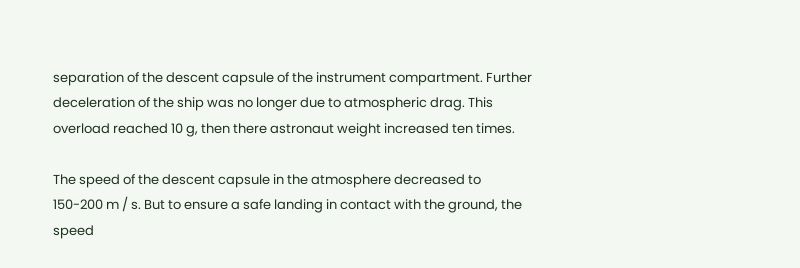separation of the descent capsule of the instrument compartment. Further deceleration of the ship was no longer due to atmospheric drag. This overload reached 10 g, then there astronaut weight increased ten times.

The speed of the descent capsule in the atmosphere decreased to 150-200 m / s. But to ensure a safe landing in contact with the ground, the speed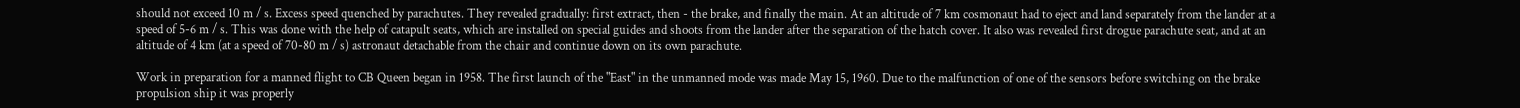should not exceed 10 m / s. Excess speed quenched by parachutes. They revealed gradually: first extract, then - the brake, and finally the main. At an altitude of 7 km cosmonaut had to eject and land separately from the lander at a speed of 5-6 m / s. This was done with the help of catapult seats, which are installed on special guides and shoots from the lander after the separation of the hatch cover. It also was revealed first drogue parachute seat, and at an altitude of 4 km (at a speed of 70-80 m / s) astronaut detachable from the chair and continue down on its own parachute.

Work in preparation for a manned flight to CB Queen began in 1958. The first launch of the "East" in the unmanned mode was made May 15, 1960. Due to the malfunction of one of the sensors before switching on the brake propulsion ship it was properly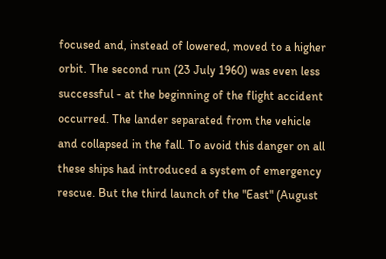focused and, instead of lowered, moved to a higher orbit. The second run (23 July 1960) was even less successful - at the beginning of the flight accident occurred. The lander separated from the vehicle and collapsed in the fall. To avoid this danger on all these ships had introduced a system of emergency rescue. But the third launch of the "East" (August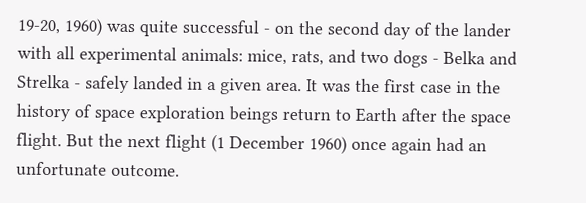19-20, 1960) was quite successful - on the second day of the lander with all experimental animals: mice, rats, and two dogs - Belka and Strelka - safely landed in a given area. It was the first case in the history of space exploration beings return to Earth after the space flight. But the next flight (1 December 1960) once again had an unfortunate outcome.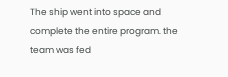The ship went into space and complete the entire program. the team was fed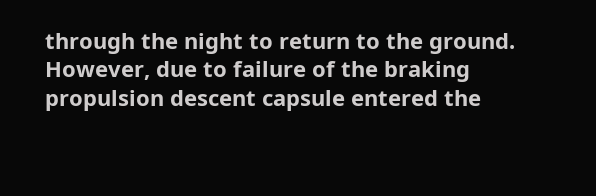through the night to return to the ground. However, due to failure of the braking propulsion descent capsule entered the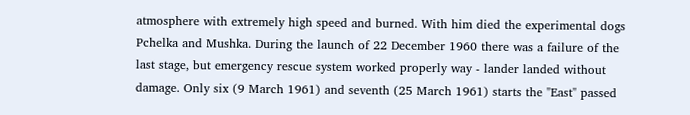atmosphere with extremely high speed and burned. With him died the experimental dogs Pchelka and Mushka. During the launch of 22 December 1960 there was a failure of the last stage, but emergency rescue system worked properly way - lander landed without damage. Only six (9 March 1961) and seventh (25 March 1961) starts the "East" passed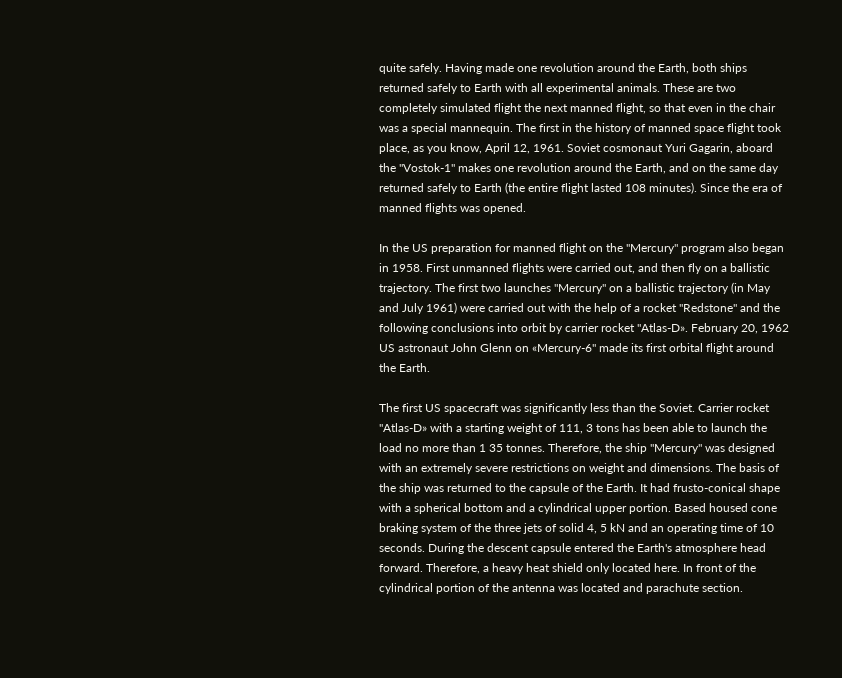quite safely. Having made one revolution around the Earth, both ships returned safely to Earth with all experimental animals. These are two completely simulated flight the next manned flight, so that even in the chair was a special mannequin. The first in the history of manned space flight took place, as you know, April 12, 1961. Soviet cosmonaut Yuri Gagarin, aboard the "Vostok-1" makes one revolution around the Earth, and on the same day returned safely to Earth (the entire flight lasted 108 minutes). Since the era of manned flights was opened.

In the US preparation for manned flight on the "Mercury" program also began in 1958. First unmanned flights were carried out, and then fly on a ballistic trajectory. The first two launches "Mercury" on a ballistic trajectory (in May and July 1961) were carried out with the help of a rocket "Redstone" and the following conclusions into orbit by carrier rocket "Atlas-D». February 20, 1962 US astronaut John Glenn on «Mercury-6" made its first orbital flight around the Earth.

The first US spacecraft was significantly less than the Soviet. Carrier rocket "Atlas-D» with a starting weight of 111, 3 tons has been able to launch the load no more than 1 35 tonnes. Therefore, the ship "Mercury" was designed with an extremely severe restrictions on weight and dimensions. The basis of the ship was returned to the capsule of the Earth. It had frusto-conical shape with a spherical bottom and a cylindrical upper portion. Based housed cone braking system of the three jets of solid 4, 5 kN and an operating time of 10 seconds. During the descent capsule entered the Earth's atmosphere head forward. Therefore, a heavy heat shield only located here. In front of the cylindrical portion of the antenna was located and parachute section.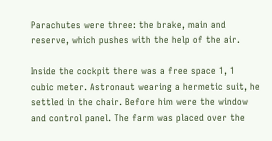Parachutes were three: the brake, main and reserve, which pushes with the help of the air.

Inside the cockpit there was a free space 1, 1 cubic meter. Astronaut wearing a hermetic suit, he settled in the chair. Before him were the window and control panel. The farm was placed over the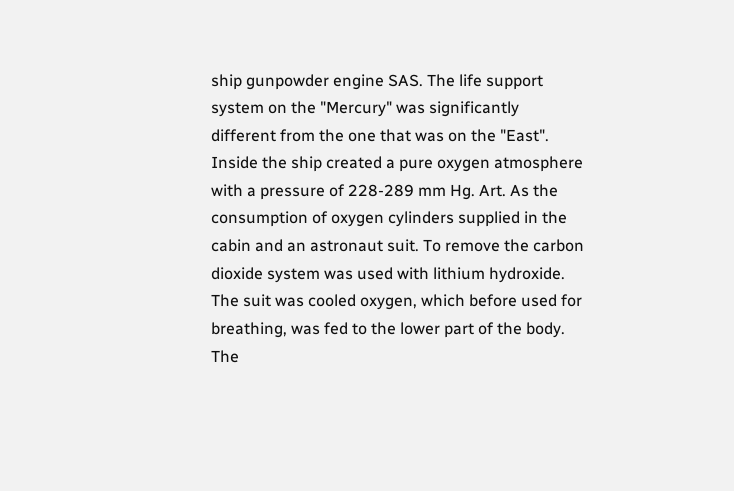ship gunpowder engine SAS. The life support system on the "Mercury" was significantly different from the one that was on the "East". Inside the ship created a pure oxygen atmosphere with a pressure of 228-289 mm Hg. Art. As the consumption of oxygen cylinders supplied in the cabin and an astronaut suit. To remove the carbon dioxide system was used with lithium hydroxide. The suit was cooled oxygen, which before used for breathing, was fed to the lower part of the body. The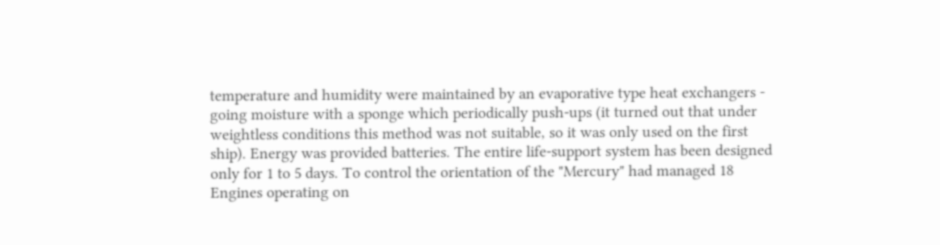temperature and humidity were maintained by an evaporative type heat exchangers - going moisture with a sponge which periodically push-ups (it turned out that under weightless conditions this method was not suitable, so it was only used on the first ship). Energy was provided batteries. The entire life-support system has been designed only for 1 to 5 days. To control the orientation of the "Mercury" had managed 18 Engines operating on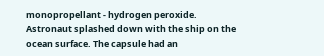monopropellant - hydrogen peroxide. Astronaut splashed down with the ship on the ocean surface. The capsule had an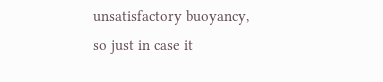unsatisfactory buoyancy, so just in case it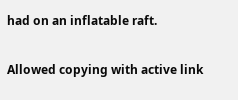had on an inflatable raft.

Allowed copying with active link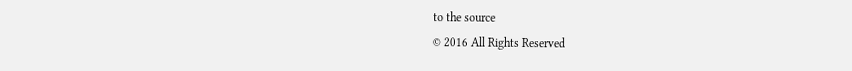to the source
© 2016 All Rights Reserved